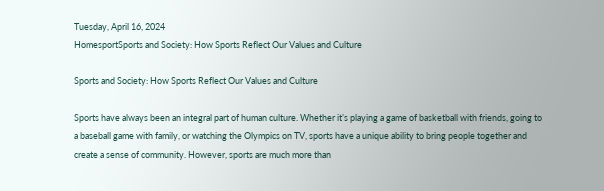Tuesday, April 16, 2024
HomesportSports and Society: How Sports Reflect Our Values and Culture

Sports and Society: How Sports Reflect Our Values and Culture

Sports have always been an integral part of human culture. Whether it’s playing a game of basketball with friends, going to a baseball game with family, or watching the Olympics on TV, sports have a unique ability to bring people together and create a sense of community. However, sports are much more than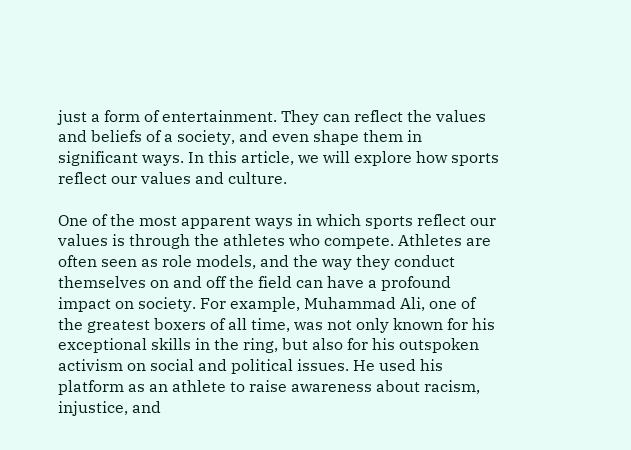just a form of entertainment. They can reflect the values and beliefs of a society, and even shape them in significant ways. In this article, we will explore how sports reflect our values and culture.

One of the most apparent ways in which sports reflect our values is through the athletes who compete. Athletes are often seen as role models, and the way they conduct themselves on and off the field can have a profound impact on society. For example, Muhammad Ali, one of the greatest boxers of all time, was not only known for his exceptional skills in the ring, but also for his outspoken activism on social and political issues. He used his platform as an athlete to raise awareness about racism, injustice, and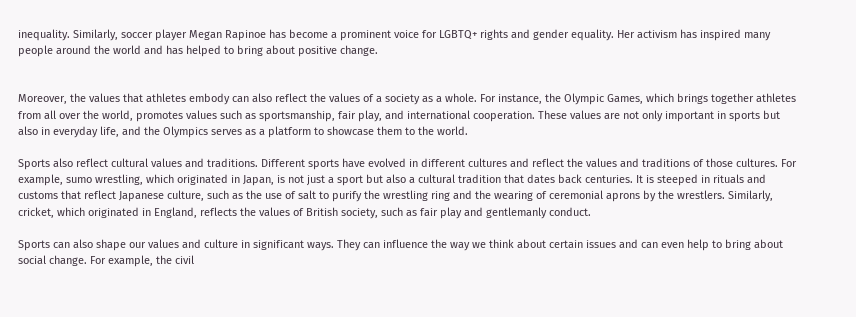inequality. Similarly, soccer player Megan Rapinoe has become a prominent voice for LGBTQ+ rights and gender equality. Her activism has inspired many people around the world and has helped to bring about positive change.


Moreover, the values that athletes embody can also reflect the values of a society as a whole. For instance, the Olympic Games, which brings together athletes from all over the world, promotes values such as sportsmanship, fair play, and international cooperation. These values are not only important in sports but also in everyday life, and the Olympics serves as a platform to showcase them to the world.

Sports also reflect cultural values and traditions. Different sports have evolved in different cultures and reflect the values and traditions of those cultures. For example, sumo wrestling, which originated in Japan, is not just a sport but also a cultural tradition that dates back centuries. It is steeped in rituals and customs that reflect Japanese culture, such as the use of salt to purify the wrestling ring and the wearing of ceremonial aprons by the wrestlers. Similarly, cricket, which originated in England, reflects the values of British society, such as fair play and gentlemanly conduct.

Sports can also shape our values and culture in significant ways. They can influence the way we think about certain issues and can even help to bring about social change. For example, the civil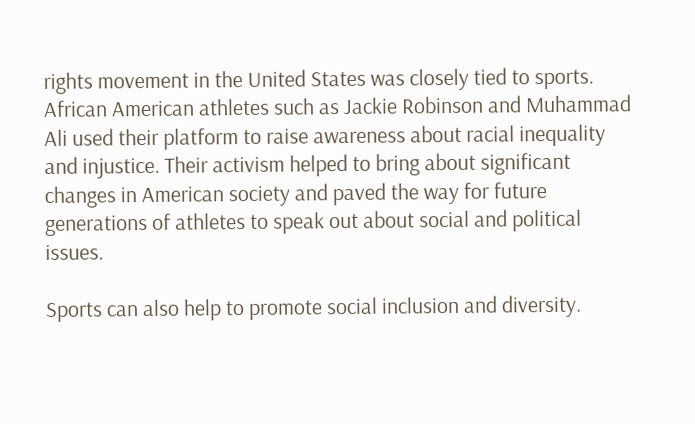rights movement in the United States was closely tied to sports. African American athletes such as Jackie Robinson and Muhammad Ali used their platform to raise awareness about racial inequality and injustice. Their activism helped to bring about significant changes in American society and paved the way for future generations of athletes to speak out about social and political issues.

Sports can also help to promote social inclusion and diversity.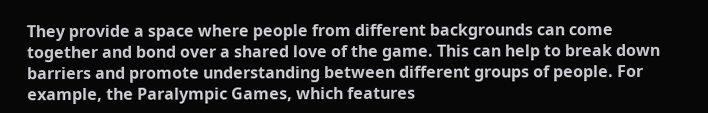They provide a space where people from different backgrounds can come together and bond over a shared love of the game. This can help to break down barriers and promote understanding between different groups of people. For example, the Paralympic Games, which features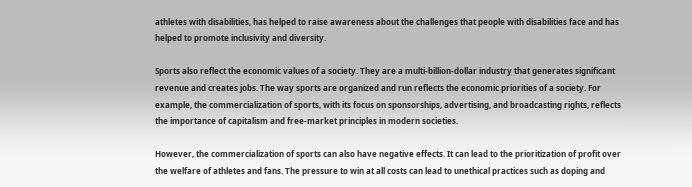athletes with disabilities, has helped to raise awareness about the challenges that people with disabilities face and has helped to promote inclusivity and diversity.

Sports also reflect the economic values of a society. They are a multi-billion-dollar industry that generates significant revenue and creates jobs. The way sports are organized and run reflects the economic priorities of a society. For example, the commercialization of sports, with its focus on sponsorships, advertising, and broadcasting rights, reflects the importance of capitalism and free-market principles in modern societies.

However, the commercialization of sports can also have negative effects. It can lead to the prioritization of profit over the welfare of athletes and fans. The pressure to win at all costs can lead to unethical practices such as doping and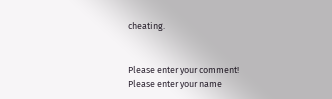cheating.


Please enter your comment!
Please enter your name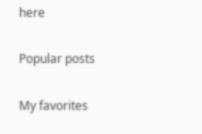here

Popular posts

My favorites